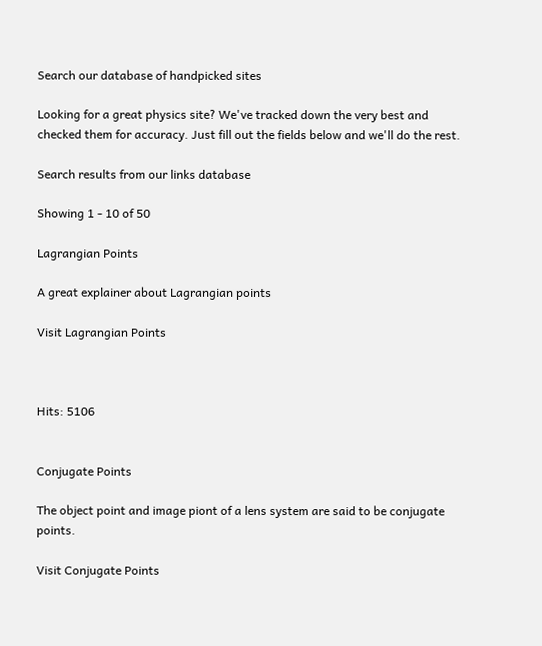Search our database of handpicked sites

Looking for a great physics site? We've tracked down the very best and checked them for accuracy. Just fill out the fields below and we'll do the rest.

Search results from our links database

Showing 1 - 10 of 50

Lagrangian Points

A great explainer about Lagrangian points

Visit Lagrangian Points



Hits: 5106


Conjugate Points

The object point and image piont of a lens system are said to be conjugate points.

Visit Conjugate Points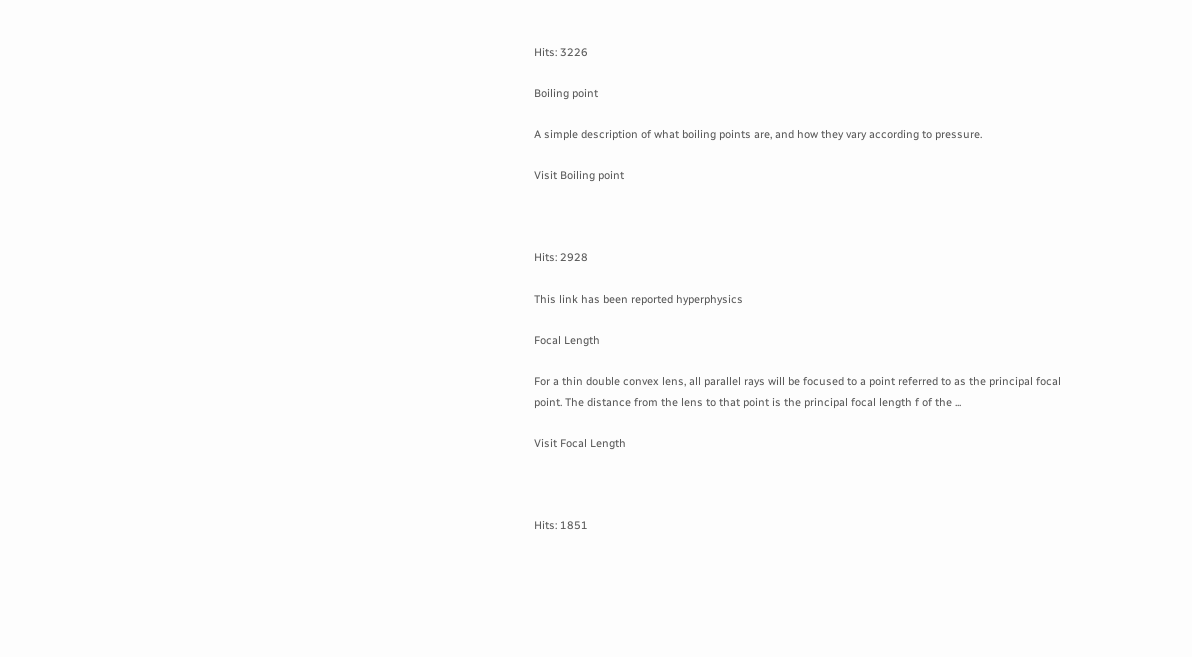Hits: 3226

Boiling point

A simple description of what boiling points are, and how they vary according to pressure.

Visit Boiling point



Hits: 2928

This link has been reported hyperphysics

Focal Length

For a thin double convex lens, all parallel rays will be focused to a point referred to as the principal focal point. The distance from the lens to that point is the principal focal length f of the ...

Visit Focal Length



Hits: 1851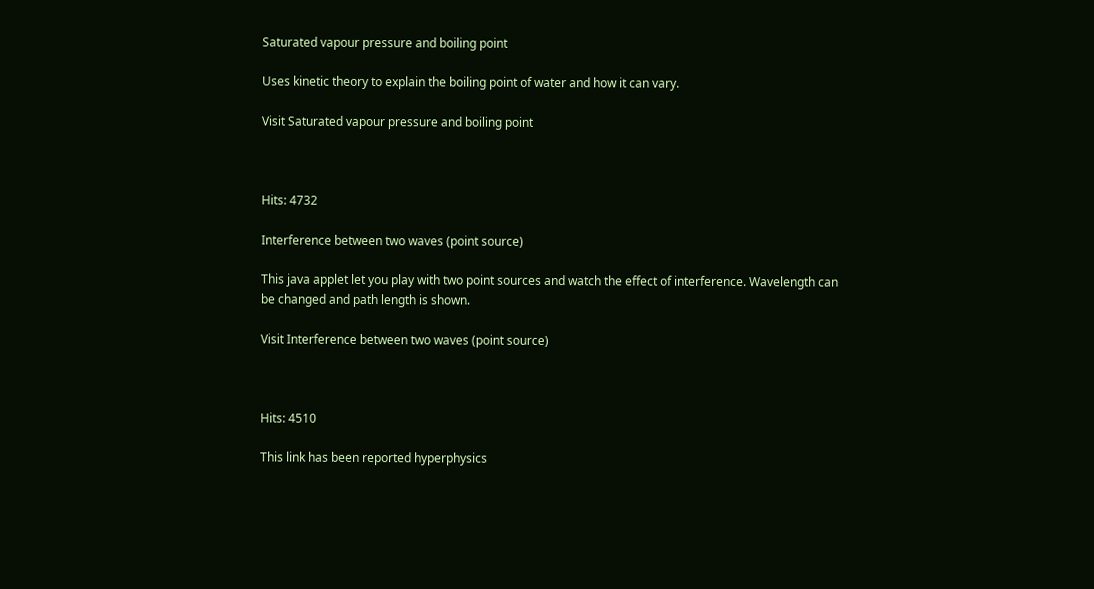Saturated vapour pressure and boiling point

Uses kinetic theory to explain the boiling point of water and how it can vary.

Visit Saturated vapour pressure and boiling point



Hits: 4732

Interference between two waves (point source)

This java applet let you play with two point sources and watch the effect of interference. Wavelength can be changed and path length is shown.

Visit Interference between two waves (point source)



Hits: 4510

This link has been reported hyperphysics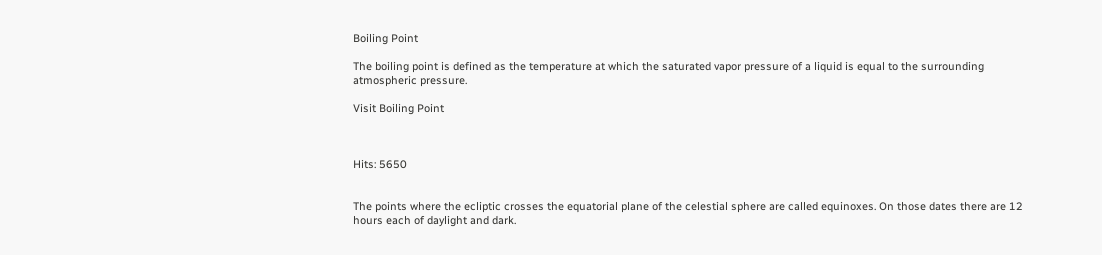Boiling Point

The boiling point is defined as the temperature at which the saturated vapor pressure of a liquid is equal to the surrounding atmospheric pressure.

Visit Boiling Point



Hits: 5650


The points where the ecliptic crosses the equatorial plane of the celestial sphere are called equinoxes. On those dates there are 12 hours each of daylight and dark.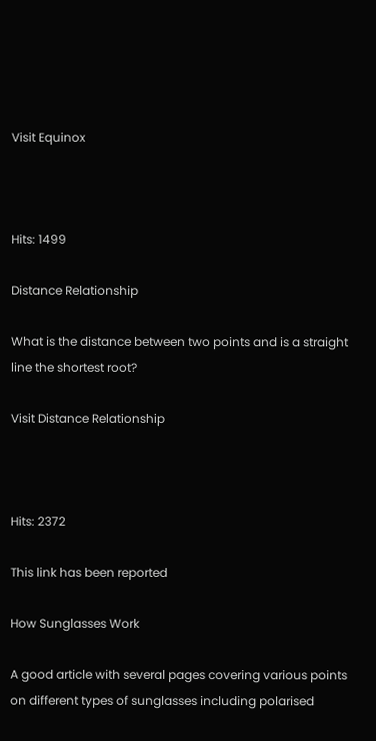Visit Equinox



Hits: 1499

Distance Relationship

What is the distance between two points and is a straight line the shortest root?

Visit Distance Relationship



Hits: 2372

This link has been reported

How Sunglasses Work

A good article with several pages covering various points on different types of sunglasses including polarised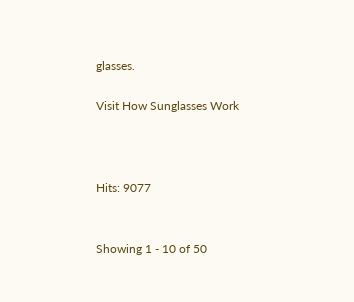glasses.

Visit How Sunglasses Work



Hits: 9077


Showing 1 - 10 of 50